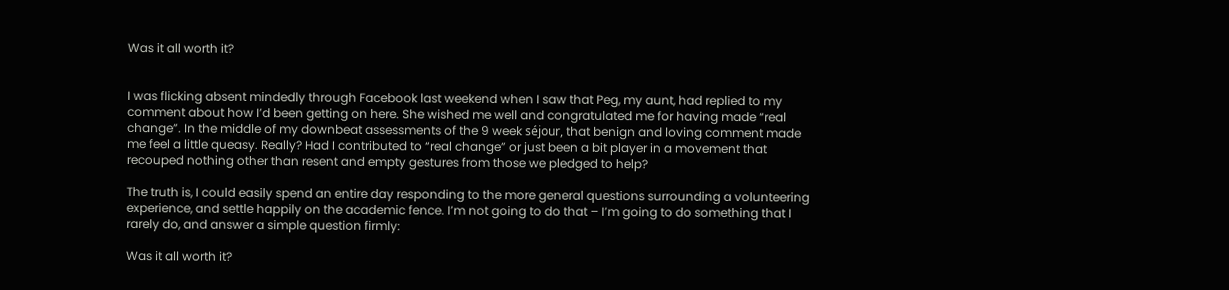Was it all worth it?


I was flicking absent mindedly through Facebook last weekend when I saw that Peg, my aunt, had replied to my comment about how I’d been getting on here. She wished me well and congratulated me for having made “real change”. In the middle of my downbeat assessments of the 9 week séjour, that benign and loving comment made me feel a little queasy. Really? Had I contributed to “real change” or just been a bit player in a movement that recouped nothing other than resent and empty gestures from those we pledged to help?

The truth is, I could easily spend an entire day responding to the more general questions surrounding a volunteering experience, and settle happily on the academic fence. I’m not going to do that – I’m going to do something that I rarely do, and answer a simple question firmly:

Was it all worth it?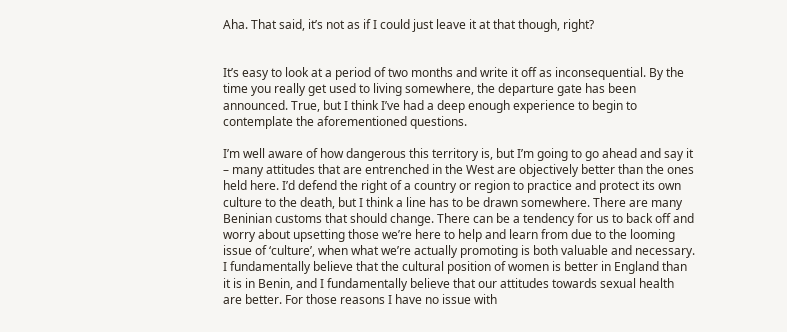Aha. That said, it’s not as if I could just leave it at that though, right?


It’s easy to look at a period of two months and write it off as inconsequential. By the time you really get used to living somewhere, the departure gate has been announced. True, but I think I’ve had a deep enough experience to begin to contemplate the aforementioned questions.

I’m well aware of how dangerous this territory is, but I’m going to go ahead and say it – many attitudes that are entrenched in the West are objectively better than the ones held here. I’d defend the right of a country or region to practice and protect its own culture to the death, but I think a line has to be drawn somewhere. There are many Beninian customs that should change. There can be a tendency for us to back off and worry about upsetting those we’re here to help and learn from due to the looming issue of ‘culture’, when what we’re actually promoting is both valuable and necessary. I fundamentally believe that the cultural position of women is better in England than it is in Benin, and I fundamentally believe that our attitudes towards sexual health are better. For those reasons I have no issue with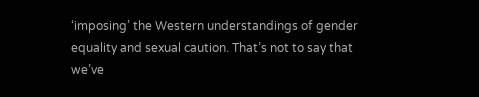‘imposing’ the Western understandings of gender equality and sexual caution. That’s not to say that we’ve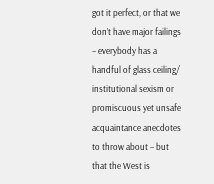got it perfect, or that we don’t have major failings – everybody has a handful of glass ceiling/ institutional sexism or promiscuous yet unsafe acquaintance anecdotes to throw about – but that the West is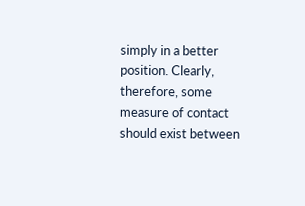simply in a better position. Clearly, therefore, some measure of contact should exist between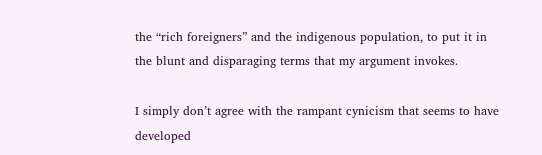the “rich foreigners” and the indigenous population, to put it in the blunt and disparaging terms that my argument invokes.

I simply don’t agree with the rampant cynicism that seems to have developed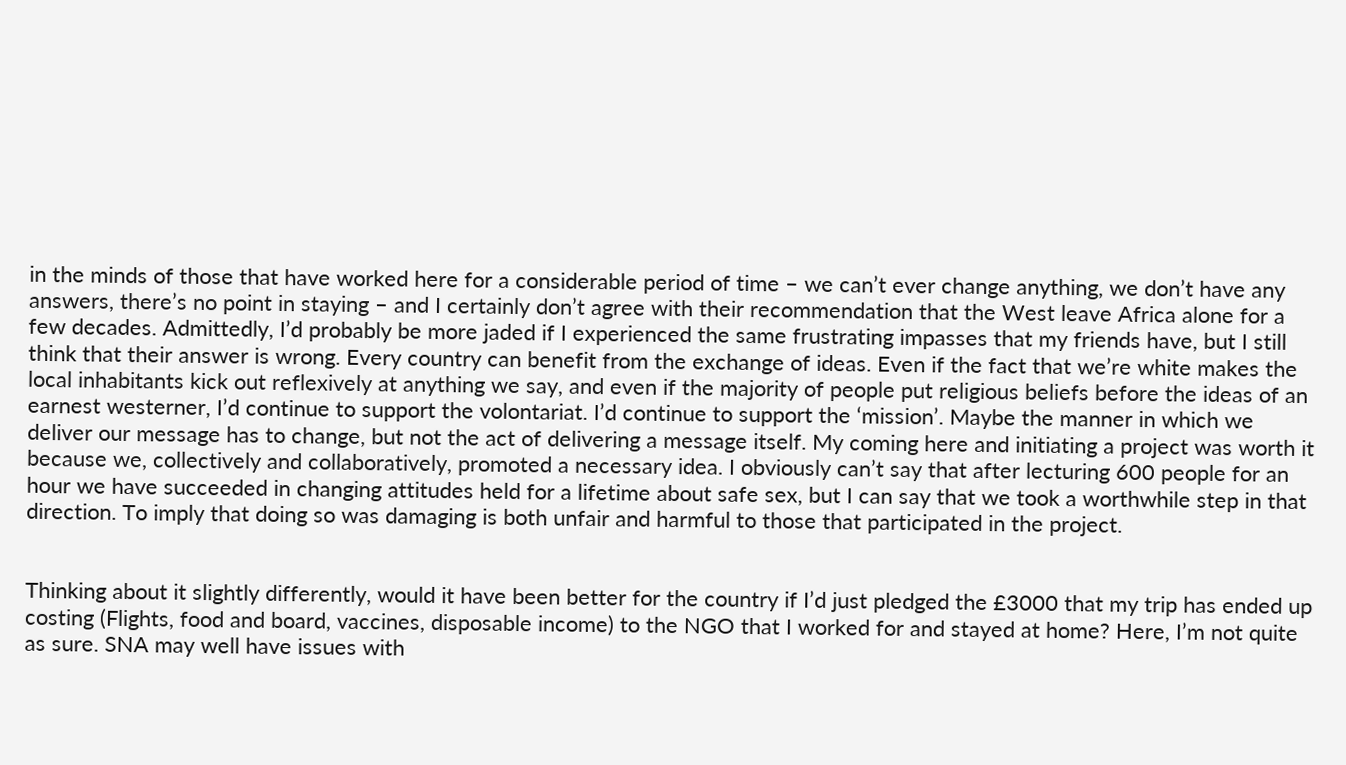in the minds of those that have worked here for a considerable period of time – we can’t ever change anything, we don’t have any answers, there’s no point in staying – and I certainly don’t agree with their recommendation that the West leave Africa alone for a few decades. Admittedly, I’d probably be more jaded if I experienced the same frustrating impasses that my friends have, but I still think that their answer is wrong. Every country can benefit from the exchange of ideas. Even if the fact that we’re white makes the local inhabitants kick out reflexively at anything we say, and even if the majority of people put religious beliefs before the ideas of an earnest westerner, I’d continue to support the volontariat. I’d continue to support the ‘mission’. Maybe the manner in which we deliver our message has to change, but not the act of delivering a message itself. My coming here and initiating a project was worth it because we, collectively and collaboratively, promoted a necessary idea. I obviously can’t say that after lecturing 600 people for an hour we have succeeded in changing attitudes held for a lifetime about safe sex, but I can say that we took a worthwhile step in that direction. To imply that doing so was damaging is both unfair and harmful to those that participated in the project.


Thinking about it slightly differently, would it have been better for the country if I’d just pledged the £3000 that my trip has ended up costing (Flights, food and board, vaccines, disposable income) to the NGO that I worked for and stayed at home? Here, I’m not quite as sure. SNA may well have issues with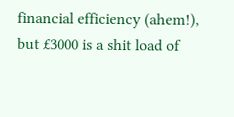financial efficiency (ahem!), but £3000 is a shit load of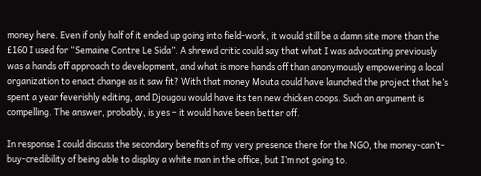money here. Even if only half of it ended up going into field-work, it would still be a damn site more than the £160 I used for “Semaine Contre Le Sida”. A shrewd critic could say that what I was advocating previously was a hands off approach to development, and what is more hands off than anonymously empowering a local organization to enact change as it saw fit? With that money Mouta could have launched the project that he’s spent a year feverishly editing, and Djougou would have its ten new chicken coops. Such an argument is compelling. The answer, probably, is yes – it would have been better off.

In response I could discuss the secondary benefits of my very presence there for the NGO, the money-can’t-buy-credibility of being able to display a white man in the office, but I’m not going to.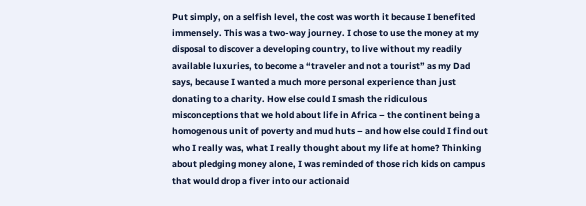Put simply, on a selfish level, the cost was worth it because I benefited immensely. This was a two-way journey. I chose to use the money at my disposal to discover a developing country, to live without my readily available luxuries, to become a “traveler and not a tourist” as my Dad says, because I wanted a much more personal experience than just donating to a charity. How else could I smash the ridiculous misconceptions that we hold about life in Africa – the continent being a homogenous unit of poverty and mud huts – and how else could I find out who I really was, what I really thought about my life at home? Thinking about pledging money alone, I was reminded of those rich kids on campus that would drop a fiver into our actionaid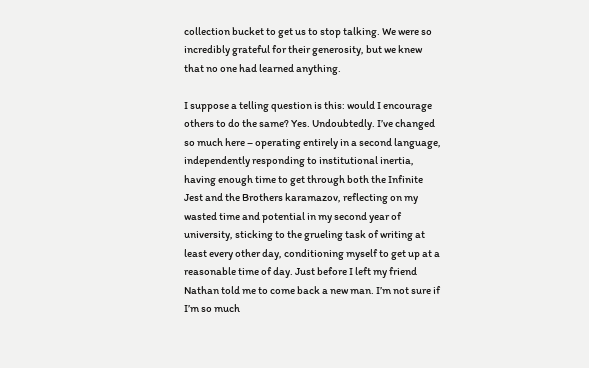collection bucket to get us to stop talking. We were so incredibly grateful for their generosity, but we knew that no one had learned anything.

I suppose a telling question is this: would I encourage others to do the same? Yes. Undoubtedly. I’ve changed so much here – operating entirely in a second language, independently responding to institutional inertia, having enough time to get through both the Infinite Jest and the Brothers karamazov, reflecting on my wasted time and potential in my second year of university, sticking to the grueling task of writing at least every other day, conditioning myself to get up at a reasonable time of day. Just before I left my friend Nathan told me to come back a new man. I’m not sure if I’m so much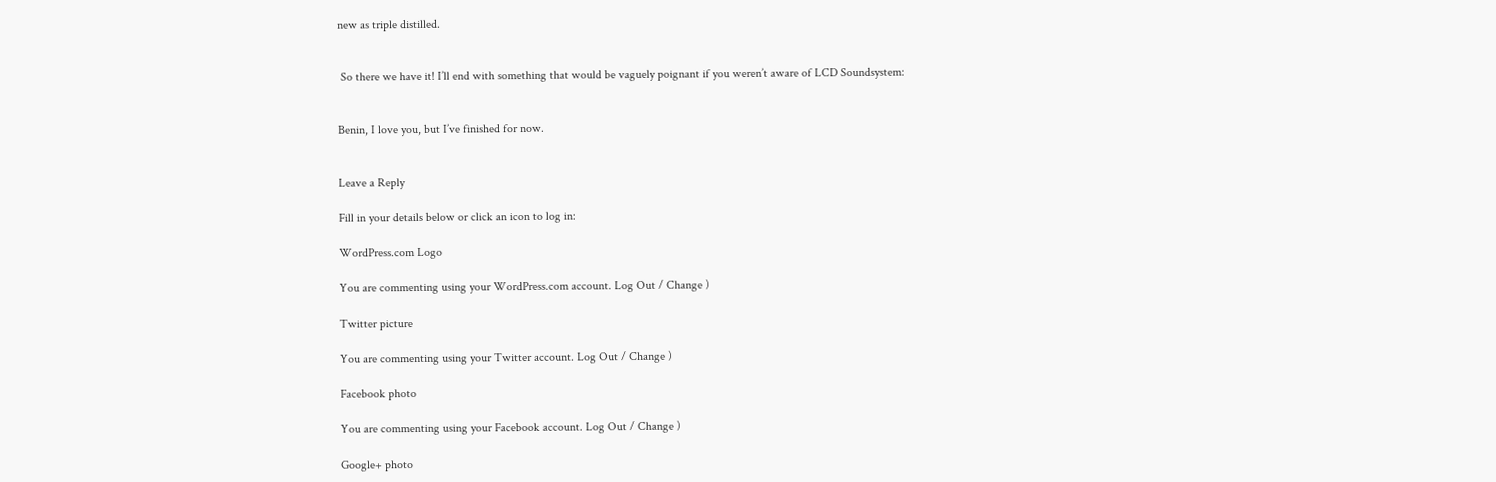new as triple distilled.


 So there we have it! I’ll end with something that would be vaguely poignant if you weren’t aware of LCD Soundsystem:


Benin, I love you, but I’ve finished for now.


Leave a Reply

Fill in your details below or click an icon to log in:

WordPress.com Logo

You are commenting using your WordPress.com account. Log Out / Change )

Twitter picture

You are commenting using your Twitter account. Log Out / Change )

Facebook photo

You are commenting using your Facebook account. Log Out / Change )

Google+ photo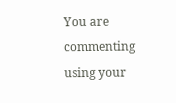You are commenting using your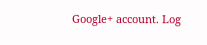Google+ account. Log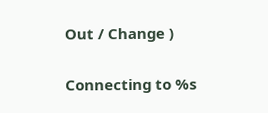Out / Change )

Connecting to %s